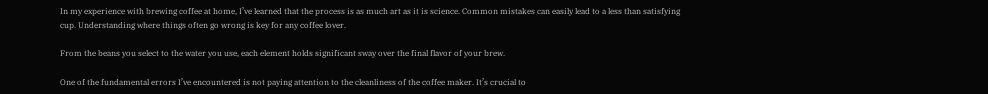In my experience with brewing coffee at home, I’ve learned that the process is as much art as it is science. Common mistakes can easily lead to a less than satisfying cup. Understanding where things often go wrong is key for any coffee lover.

From the beans you select to the water you use, each element holds significant sway over the final flavor of your brew.

One of the fundamental errors I’ve encountered is not paying attention to the cleanliness of the coffee maker. It’s crucial to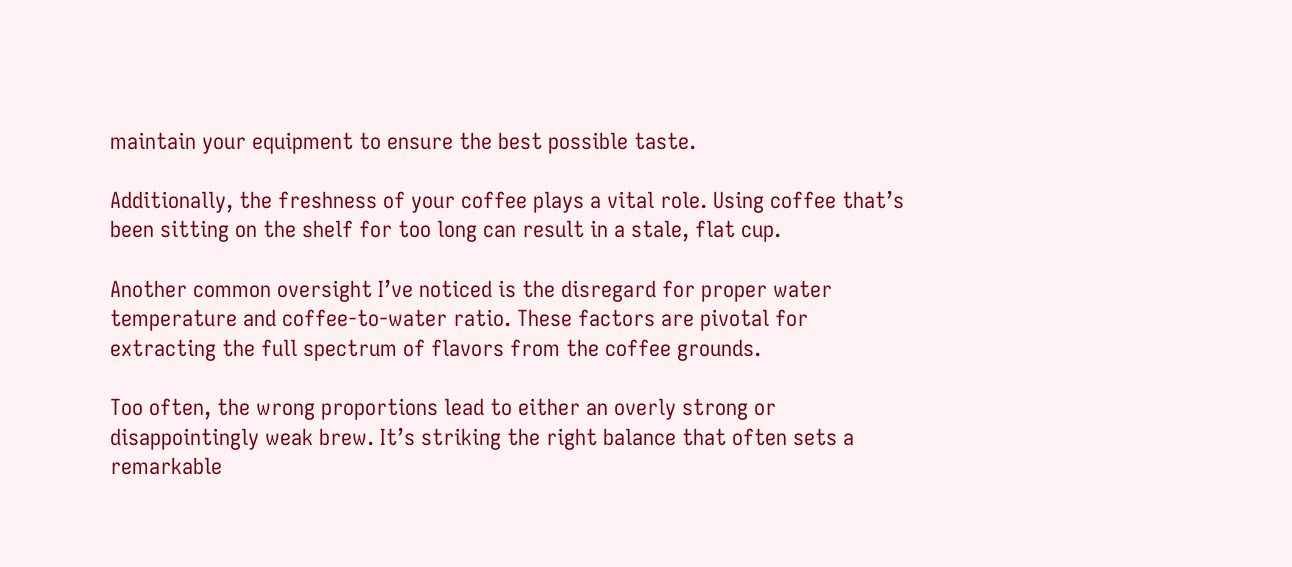maintain your equipment to ensure the best possible taste.

Additionally, the freshness of your coffee plays a vital role. Using coffee that’s been sitting on the shelf for too long can result in a stale, flat cup.

Another common oversight I’ve noticed is the disregard for proper water temperature and coffee-to-water ratio. These factors are pivotal for extracting the full spectrum of flavors from the coffee grounds.

Too often, the wrong proportions lead to either an overly strong or disappointingly weak brew. It’s striking the right balance that often sets a remarkable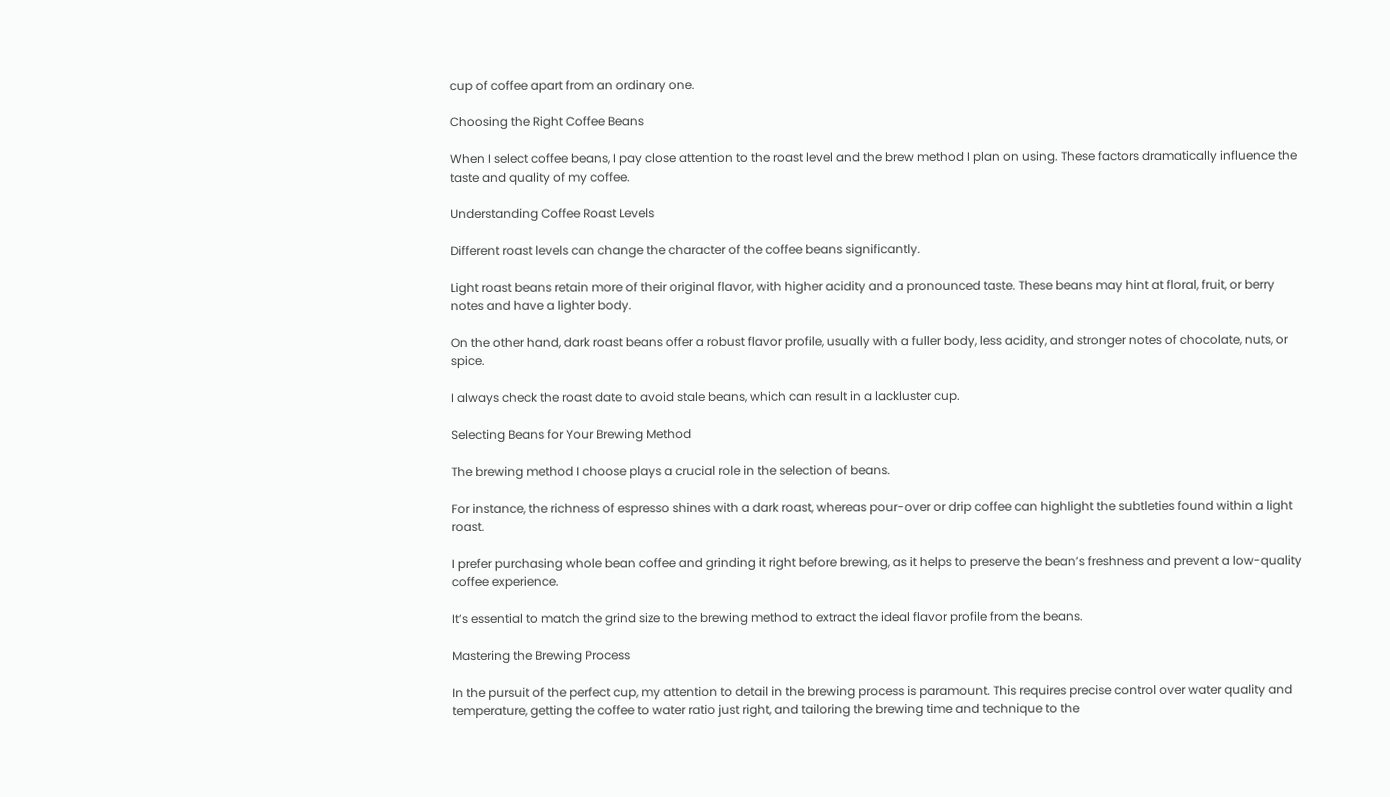cup of coffee apart from an ordinary one.

Choosing the Right Coffee Beans

When I select coffee beans, I pay close attention to the roast level and the brew method I plan on using. These factors dramatically influence the taste and quality of my coffee.

Understanding Coffee Roast Levels

Different roast levels can change the character of the coffee beans significantly.

Light roast beans retain more of their original flavor, with higher acidity and a pronounced taste. These beans may hint at floral, fruit, or berry notes and have a lighter body.

On the other hand, dark roast beans offer a robust flavor profile, usually with a fuller body, less acidity, and stronger notes of chocolate, nuts, or spice.

I always check the roast date to avoid stale beans, which can result in a lackluster cup.

Selecting Beans for Your Brewing Method

The brewing method I choose plays a crucial role in the selection of beans.

For instance, the richness of espresso shines with a dark roast, whereas pour-over or drip coffee can highlight the subtleties found within a light roast.

I prefer purchasing whole bean coffee and grinding it right before brewing, as it helps to preserve the bean’s freshness and prevent a low-quality coffee experience.

It’s essential to match the grind size to the brewing method to extract the ideal flavor profile from the beans.

Mastering the Brewing Process

In the pursuit of the perfect cup, my attention to detail in the brewing process is paramount. This requires precise control over water quality and temperature, getting the coffee to water ratio just right, and tailoring the brewing time and technique to the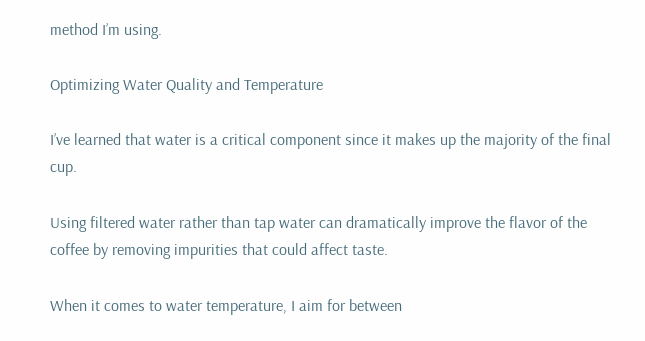method I’m using.

Optimizing Water Quality and Temperature

I’ve learned that water is a critical component since it makes up the majority of the final cup.

Using filtered water rather than tap water can dramatically improve the flavor of the coffee by removing impurities that could affect taste.

When it comes to water temperature, I aim for between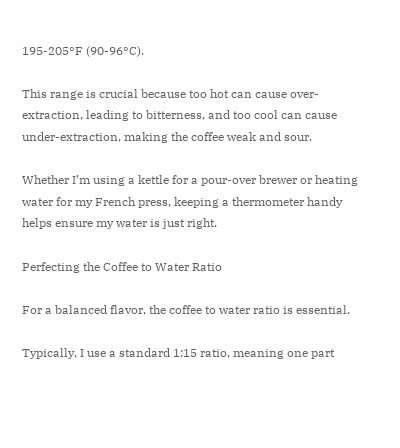195-205°F (90-96°C).

This range is crucial because too hot can cause over-extraction, leading to bitterness, and too cool can cause under-extraction, making the coffee weak and sour.

Whether I’m using a kettle for a pour-over brewer or heating water for my French press, keeping a thermometer handy helps ensure my water is just right.

Perfecting the Coffee to Water Ratio

For a balanced flavor, the coffee to water ratio is essential.

Typically, I use a standard 1:15 ratio, meaning one part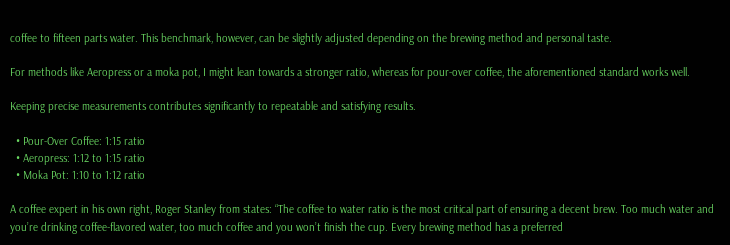coffee to fifteen parts water. This benchmark, however, can be slightly adjusted depending on the brewing method and personal taste.

For methods like Aeropress or a moka pot, I might lean towards a stronger ratio, whereas for pour-over coffee, the aforementioned standard works well.

Keeping precise measurements contributes significantly to repeatable and satisfying results.

  • Pour-Over Coffee: 1:15 ratio
  • Aeropress: 1:12 to 1:15 ratio
  • Moka Pot: 1:10 to 1:12 ratio

A coffee expert in his own right, Roger Stanley from states: “The coffee to water ratio is the most critical part of ensuring a decent brew. Too much water and you’re drinking coffee-flavored water, too much coffee and you won’t finish the cup. Every brewing method has a preferred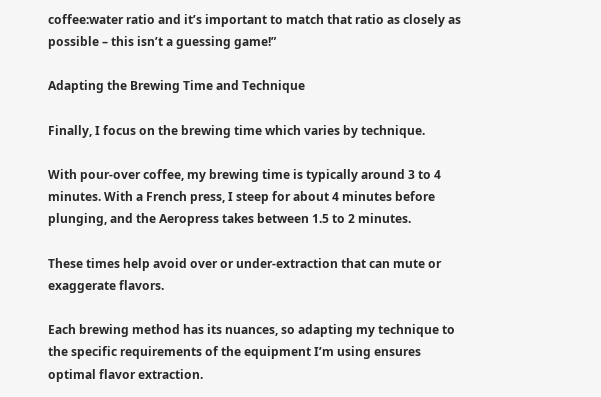coffee:water ratio and it’s important to match that ratio as closely as possible – this isn’t a guessing game!”

Adapting the Brewing Time and Technique

Finally, I focus on the brewing time which varies by technique.

With pour-over coffee, my brewing time is typically around 3 to 4 minutes. With a French press, I steep for about 4 minutes before plunging, and the Aeropress takes between 1.5 to 2 minutes.

These times help avoid over or under-extraction that can mute or exaggerate flavors.

Each brewing method has its nuances, so adapting my technique to the specific requirements of the equipment I’m using ensures optimal flavor extraction.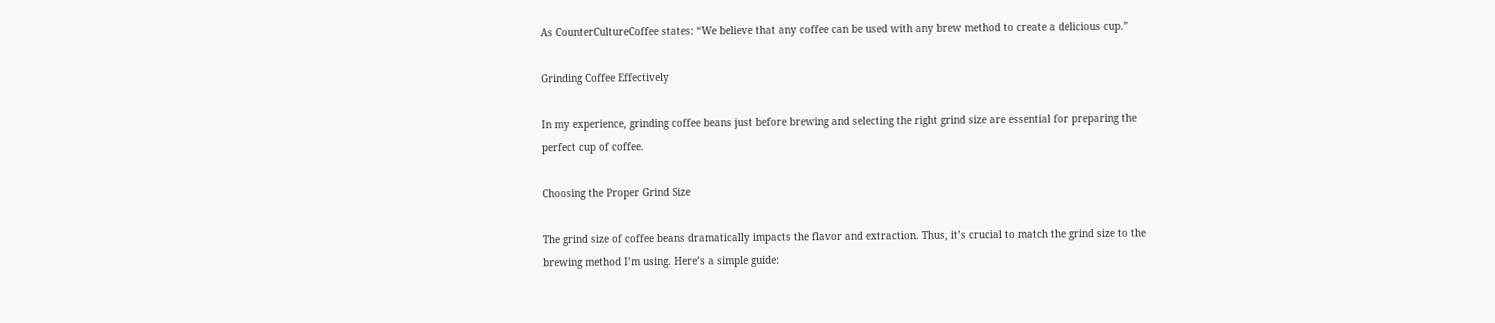As CounterCultureCoffee states: “We believe that any coffee can be used with any brew method to create a delicious cup.”

Grinding Coffee Effectively

In my experience, grinding coffee beans just before brewing and selecting the right grind size are essential for preparing the perfect cup of coffee.

Choosing the Proper Grind Size

The grind size of coffee beans dramatically impacts the flavor and extraction. Thus, it’s crucial to match the grind size to the brewing method I’m using. Here’s a simple guide: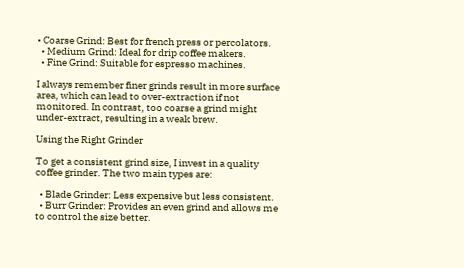• Coarse Grind: Best for french press or percolators.
  • Medium Grind: Ideal for drip coffee makers.
  • Fine Grind: Suitable for espresso machines.

I always remember finer grinds result in more surface area, which can lead to over-extraction if not monitored. In contrast, too coarse a grind might under-extract, resulting in a weak brew.

Using the Right Grinder

To get a consistent grind size, I invest in a quality coffee grinder. The two main types are:

  • Blade Grinder: Less expensive but less consistent.
  • Burr Grinder: Provides an even grind and allows me to control the size better.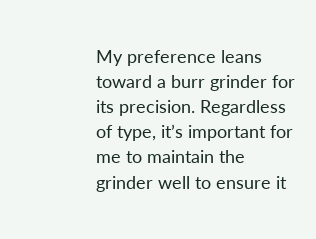My preference leans toward a burr grinder for its precision. Regardless of type, it’s important for me to maintain the grinder well to ensure it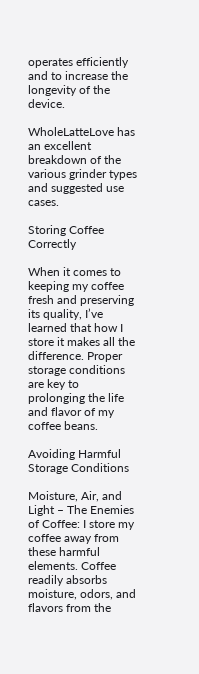operates efficiently and to increase the longevity of the device.

WholeLatteLove has an excellent breakdown of the various grinder types and suggested use cases.

Storing Coffee Correctly

When it comes to keeping my coffee fresh and preserving its quality, I’ve learned that how I store it makes all the difference. Proper storage conditions are key to prolonging the life and flavor of my coffee beans.

Avoiding Harmful Storage Conditions

Moisture, Air, and Light – The Enemies of Coffee: I store my coffee away from these harmful elements. Coffee readily absorbs moisture, odors, and flavors from the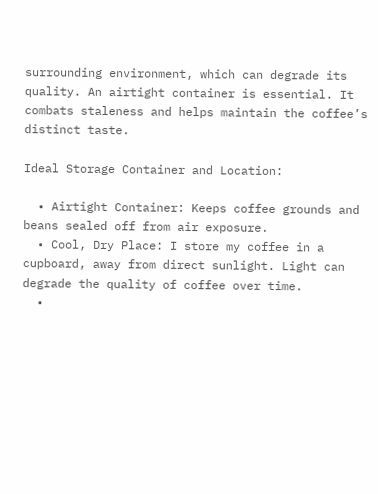surrounding environment, which can degrade its quality. An airtight container is essential. It combats staleness and helps maintain the coffee’s distinct taste.

Ideal Storage Container and Location:

  • Airtight Container: Keeps coffee grounds and beans sealed off from air exposure.
  • Cool, Dry Place: I store my coffee in a cupboard, away from direct sunlight. Light can degrade the quality of coffee over time.
  •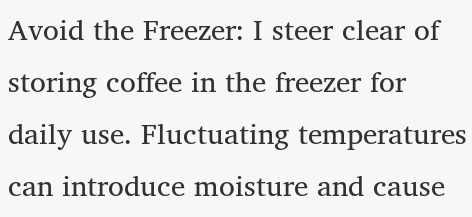Avoid the Freezer: I steer clear of storing coffee in the freezer for daily use. Fluctuating temperatures can introduce moisture and cause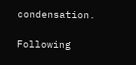condensation.

Following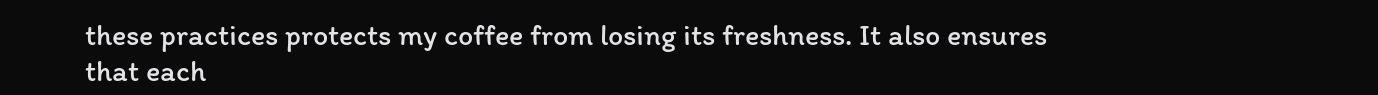these practices protects my coffee from losing its freshness. It also ensures that each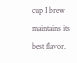cup I brew maintains its best flavor.